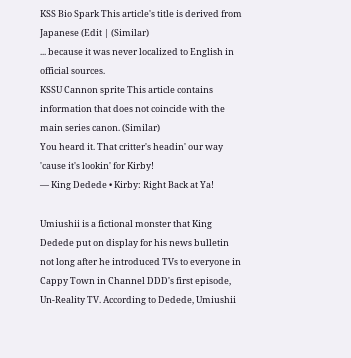KSS Bio Spark This article's title is derived from Japanese (Edit | (Similar)
... because it was never localized to English in official sources.
KSSU Cannon sprite This article contains information that does not coincide with the main series canon. (Similar)
You heard it. That critter's headin' our way 'cause it's lookin' for Kirby!
— King Dedede • Kirby: Right Back at Ya!

Umiushii is a fictional monster that King Dedede put on display for his news bulletin not long after he introduced TVs to everyone in Cappy Town in Channel DDD's first episode, Un-Reality TV. According to Dedede, Umiushii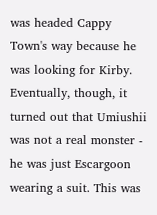was headed Cappy Town's way because he was looking for Kirby. Eventually, though, it turned out that Umiushii was not a real monster - he was just Escargoon wearing a suit. This was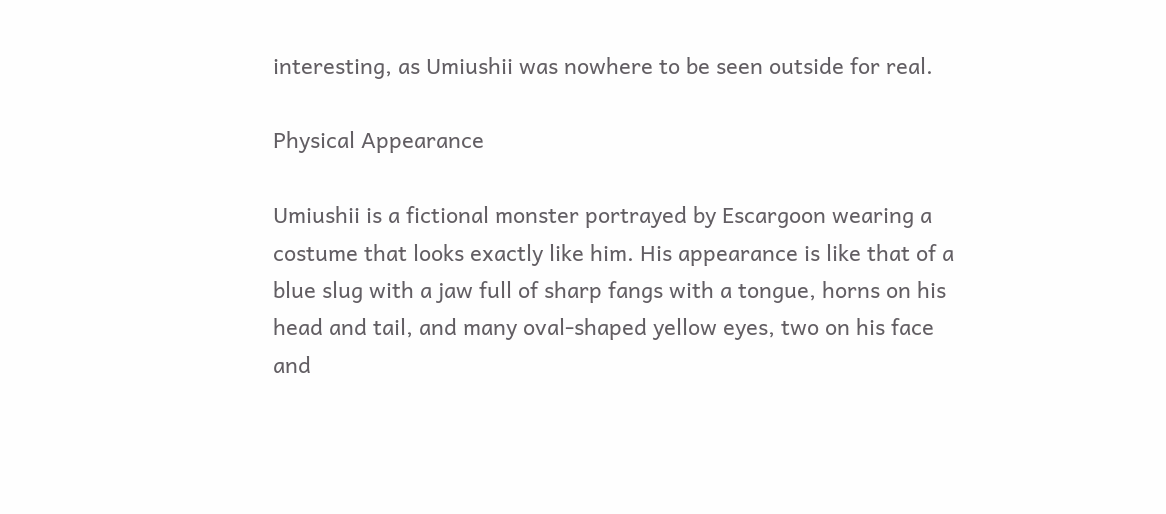interesting, as Umiushii was nowhere to be seen outside for real.

Physical Appearance

Umiushii is a fictional monster portrayed by Escargoon wearing a costume that looks exactly like him. His appearance is like that of a blue slug with a jaw full of sharp fangs with a tongue, horns on his head and tail, and many oval-shaped yellow eyes, two on his face and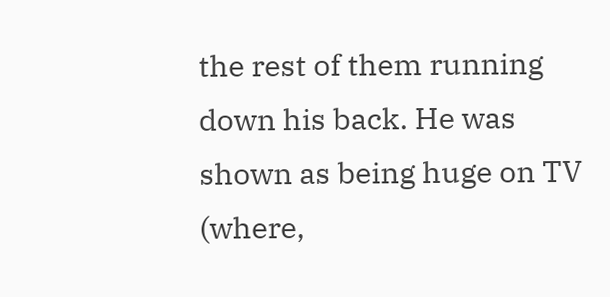the rest of them running down his back. He was shown as being huge on TV (where,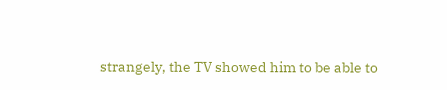strangely, the TV showed him to be able to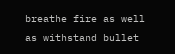breathe fire as well as withstand bullet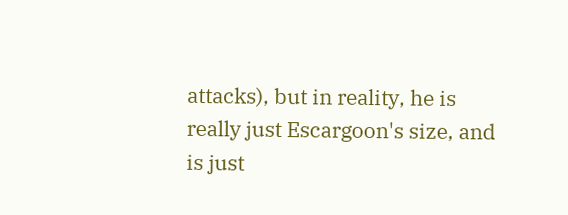attacks), but in reality, he is really just Escargoon's size, and is just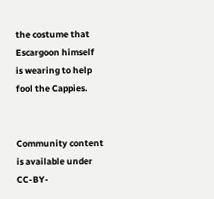the costume that Escargoon himself is wearing to help fool the Cappies.


Community content is available under CC-BY-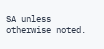SA unless otherwise noted.